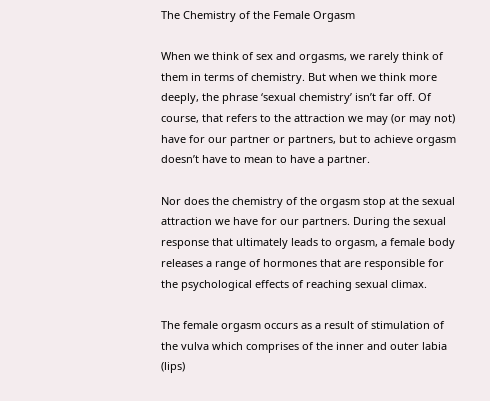The Chemistry of the Female Orgasm

When we think of sex and orgasms, we rarely think of them in terms of chemistry. But when we think more deeply, the phrase ‘sexual chemistry’ isn’t far off. Of course, that refers to the attraction we may (or may not) have for our partner or partners, but to achieve orgasm doesn’t have to mean to have a partner.

Nor does the chemistry of the orgasm stop at the sexual attraction we have for our partners. During the sexual response that ultimately leads to orgasm, a female body releases a range of hormones that are responsible for the psychological effects of reaching sexual climax.

The female orgasm occurs as a result of stimulation of the vulva which comprises of the inner and outer labia (lips)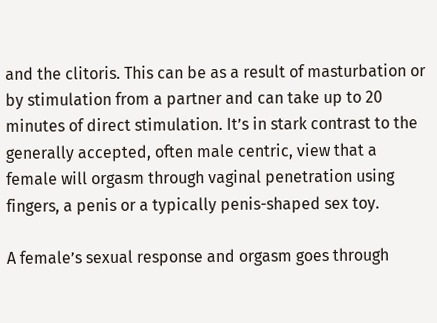and the clitoris. This can be as a result of masturbation or by stimulation from a partner and can take up to 20 minutes of direct stimulation. It’s in stark contrast to the generally accepted, often male centric, view that a female will orgasm through vaginal penetration using fingers, a penis or a typically penis-shaped sex toy.

A female’s sexual response and orgasm goes through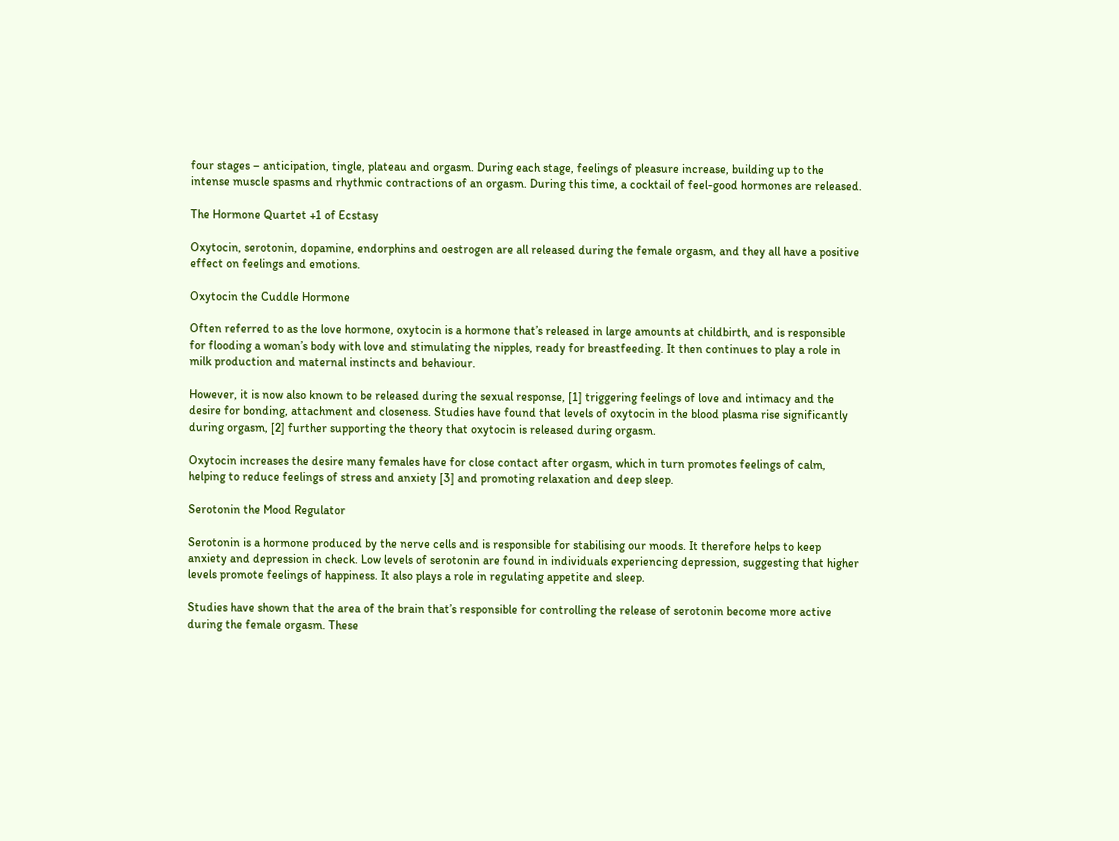four stages – anticipation, tingle, plateau and orgasm. During each stage, feelings of pleasure increase, building up to the intense muscle spasms and rhythmic contractions of an orgasm. During this time, a cocktail of feel-good hormones are released.

The Hormone Quartet +1 of Ecstasy

Oxytocin, serotonin, dopamine, endorphins and oestrogen are all released during the female orgasm, and they all have a positive effect on feelings and emotions.

Oxytocin the Cuddle Hormone

Often referred to as the love hormone, oxytocin is a hormone that’s released in large amounts at childbirth, and is responsible for flooding a woman’s body with love and stimulating the nipples, ready for breastfeeding. It then continues to play a role in milk production and maternal instincts and behaviour.

However, it is now also known to be released during the sexual response, [1] triggering feelings of love and intimacy and the desire for bonding, attachment and closeness. Studies have found that levels of oxytocin in the blood plasma rise significantly during orgasm, [2] further supporting the theory that oxytocin is released during orgasm.

Oxytocin increases the desire many females have for close contact after orgasm, which in turn promotes feelings of calm, helping to reduce feelings of stress and anxiety [3] and promoting relaxation and deep sleep.

Serotonin the Mood Regulator

Serotonin is a hormone produced by the nerve cells and is responsible for stabilising our moods. It therefore helps to keep anxiety and depression in check. Low levels of serotonin are found in individuals experiencing depression, suggesting that higher levels promote feelings of happiness. It also plays a role in regulating appetite and sleep.

Studies have shown that the area of the brain that’s responsible for controlling the release of serotonin become more active during the female orgasm. These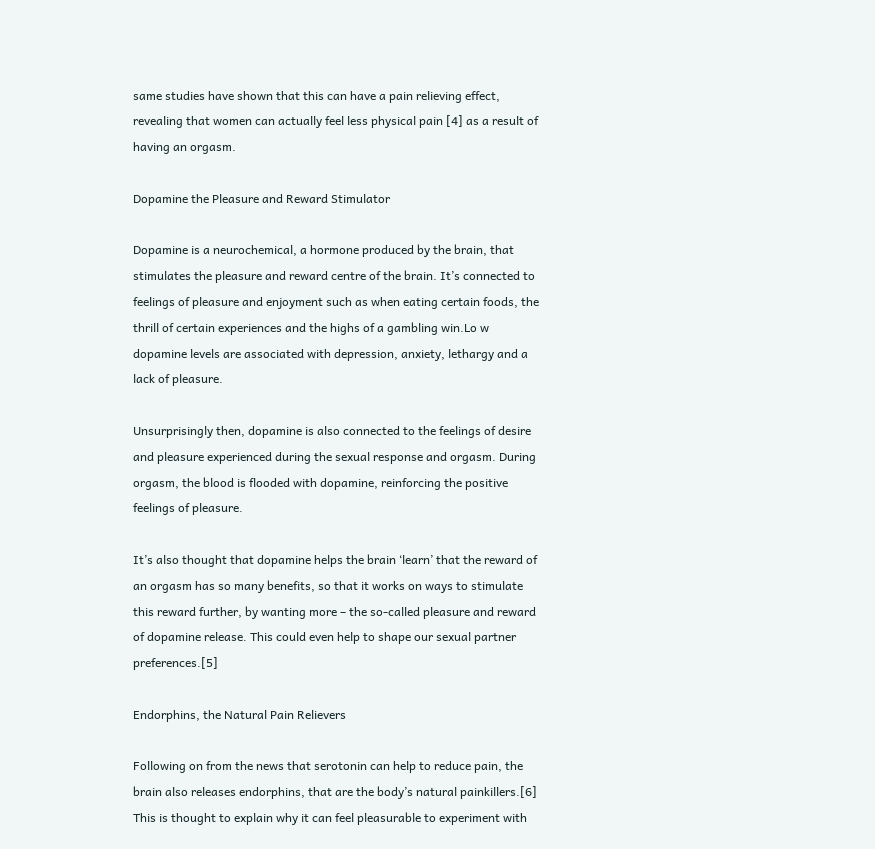same studies have shown that this can have a pain relieving effect, revealing that women can actually feel less physical pain [4] as a result of having an orgasm.

Dopamine the Pleasure and Reward Stimulator

Dopamine is a neurochemical, a hormone produced by the brain, that stimulates the pleasure and reward centre of the brain. It’s connected to feelings of pleasure and enjoyment such as when eating certain foods, the thrill of certain experiences and the highs of a gambling win.Lo w dopamine levels are associated with depression, anxiety, lethargy and a lack of pleasure.

Unsurprisingly then, dopamine is also connected to the feelings of desire and pleasure experienced during the sexual response and orgasm. During orgasm, the blood is flooded with dopamine, reinforcing the positive feelings of pleasure.

It’s also thought that dopamine helps the brain ‘learn’ that the reward of an orgasm has so many benefits, so that it works on ways to stimulate this reward further, by wanting more – the so-called pleasure and reward of dopamine release. This could even help to shape our sexual partner preferences.[5]

Endorphins, the Natural Pain Relievers

Following on from the news that serotonin can help to reduce pain, the brain also releases endorphins, that are the body’s natural painkillers.[6] This is thought to explain why it can feel pleasurable to experiment with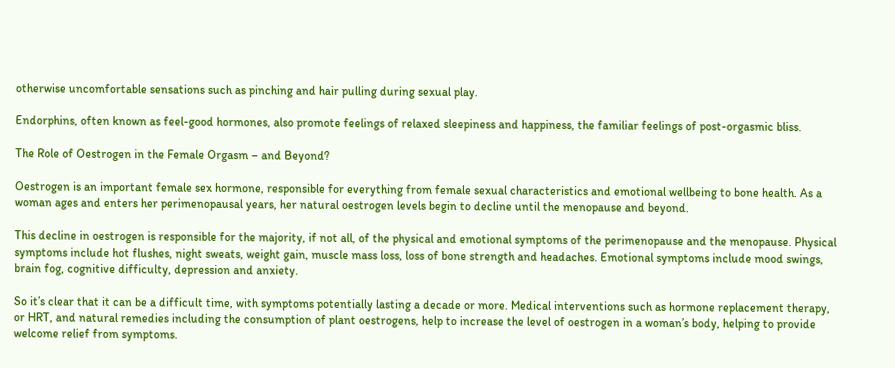otherwise uncomfortable sensations such as pinching and hair pulling during sexual play.

Endorphins, often known as feel-good hormones, also promote feelings of relaxed sleepiness and happiness, the familiar feelings of post-orgasmic bliss.

The Role of Oestrogen in the Female Orgasm – and Beyond?

Oestrogen is an important female sex hormone, responsible for everything from female sexual characteristics and emotional wellbeing to bone health. As a woman ages and enters her perimenopausal years, her natural oestrogen levels begin to decline until the menopause and beyond.

This decline in oestrogen is responsible for the majority, if not all, of the physical and emotional symptoms of the perimenopause and the menopause. Physical symptoms include hot flushes, night sweats, weight gain, muscle mass loss, loss of bone strength and headaches. Emotional symptoms include mood swings, brain fog, cognitive difficulty, depression and anxiety.

So it’s clear that it can be a difficult time, with symptoms potentially lasting a decade or more. Medical interventions such as hormone replacement therapy, or HRT, and natural remedies including the consumption of plant oestrogens, help to increase the level of oestrogen in a woman’s body, helping to provide welcome relief from symptoms.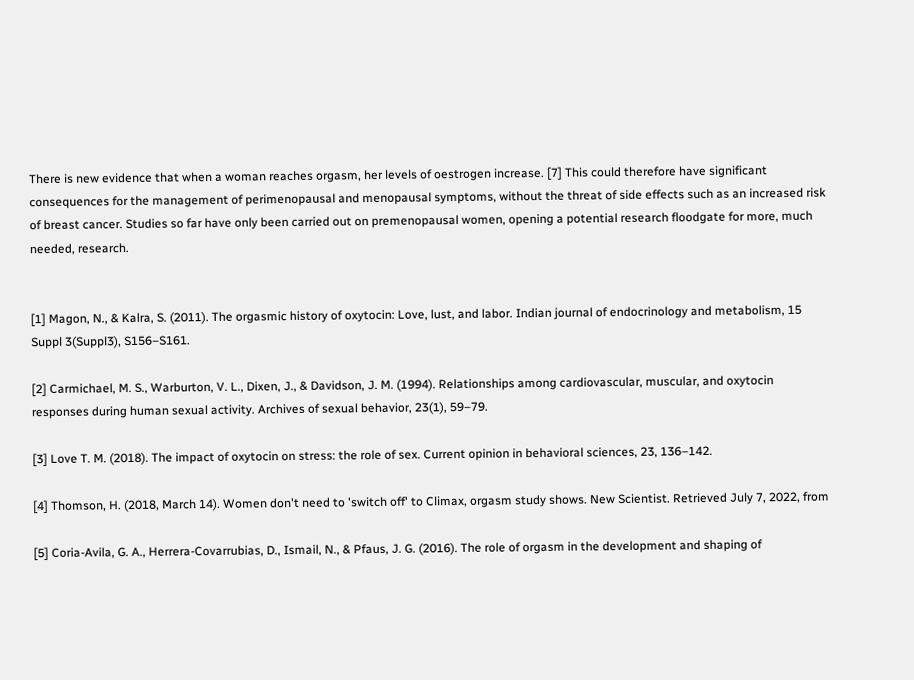There is new evidence that when a woman reaches orgasm, her levels of oestrogen increase. [7] This could therefore have significant consequences for the management of perimenopausal and menopausal symptoms, without the threat of side effects such as an increased risk of breast cancer. Studies so far have only been carried out on premenopausal women, opening a potential research floodgate for more, much needed, research.


[1] Magon, N., & Kalra, S. (2011). The orgasmic history of oxytocin: Love, lust, and labor. Indian journal of endocrinology and metabolism, 15 Suppl 3(Suppl3), S156–S161.

[2] Carmichael, M. S., Warburton, V. L., Dixen, J., & Davidson, J. M. (1994). Relationships among cardiovascular, muscular, and oxytocin responses during human sexual activity. Archives of sexual behavior, 23(1), 59–79.

[3] Love T. M. (2018). The impact of oxytocin on stress: the role of sex. Current opinion in behavioral sciences, 23, 136–142.

[4] Thomson, H. (2018, March 14). Women don't need to 'switch off' to Climax, orgasm study shows. New Scientist. Retrieved July 7, 2022, from

[5] Coria-Avila, G. A., Herrera-Covarrubias, D., Ismail, N., & Pfaus, J. G. (2016). The role of orgasm in the development and shaping of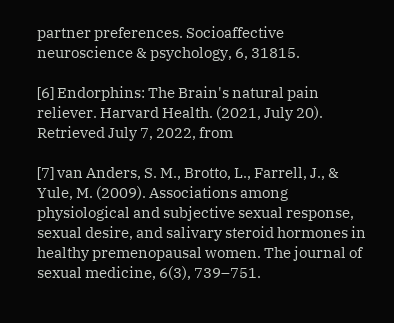partner preferences. Socioaffective neuroscience & psychology, 6, 31815.

[6] Endorphins: The Brain's natural pain reliever. Harvard Health. (2021, July 20). Retrieved July 7, 2022, from

[7] van Anders, S. M., Brotto, L., Farrell, J., & Yule, M. (2009). Associations among physiological and subjective sexual response, sexual desire, and salivary steroid hormones in healthy premenopausal women. The journal of sexual medicine, 6(3), 739–751.